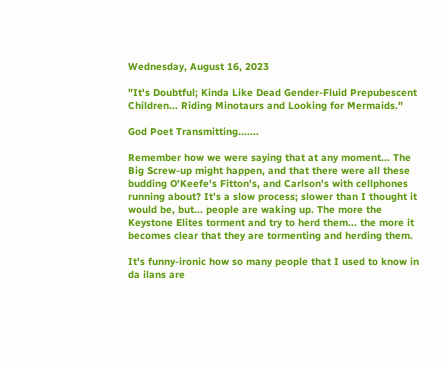Wednesday, August 16, 2023

"It's Doubtful; Kinda Like Dead Gender-Fluid Prepubescent Children... Riding Minotaurs and Looking for Mermaids."

God Poet Transmitting.......

Remember how we were saying that at any moment... The Big Screw-up might happen, and that there were all these budding O'Keefe's Fitton's, and Carlson's with cellphones running about? It's a slow process; slower than I thought it would be, but... people are waking up. The more the Keystone Elites torment and try to herd them... the more it becomes clear that they are tormenting and herding them.

It's funny-ironic how so many people that I used to know in da ilans are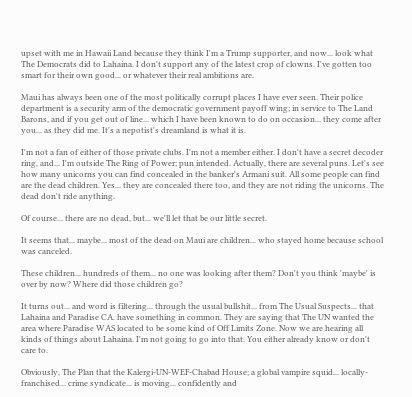upset with me in Hawaii Land because they think I'm a Trump supporter, and now... look what The Democrats did to Lahaina. I don't support any of the latest crop of clowns. I've gotten too smart for their own good... or whatever their real ambitions are.

Maui has always been one of the most politically corrupt places I have ever seen. Their police department is a security arm of the democratic government payoff wing; in service to The Land Barons, and if you get out of line... which I have been known to do on occasion... they come after you... as they did me. It's a nepotist's dreamland is what it is.

I'm not a fan of either of those private clubs. I'm not a member either. I don't have a secret decoder ring, and... I'm outside The Ring of Power; pun intended. Actually, there are several puns. Let's see how many unicorns you can find concealed in the banker's Armani suit. All some people can find are the dead children. Yes... they are concealed there too, and they are not riding the unicorns. The dead don't ride anything.

Of course... there are no dead, but... we'll let that be our little secret.

It seems that... maybe... most of the dead on Maui are children... who stayed home because school was canceled.

These children... hundreds of them... no one was looking after them? Don't you think 'maybe' is over by now? Where did those children go?

It turns out... and word is filtering... through the usual bullshit... from The Usual Suspects... that Lahaina and Paradise CA. have something in common. They are saying that The UN wanted the area where Paradise WAS located to be some kind of Off Limits Zone. Now we are hearing all kinds of things about Lahaina. I'm not going to go into that. You either already know or don't care to.

Obviously, The Plan that the Kalergi-UN-WEF-Chabad House; a global vampire squid... locally-franchised... crime syndicate... is moving... confidently and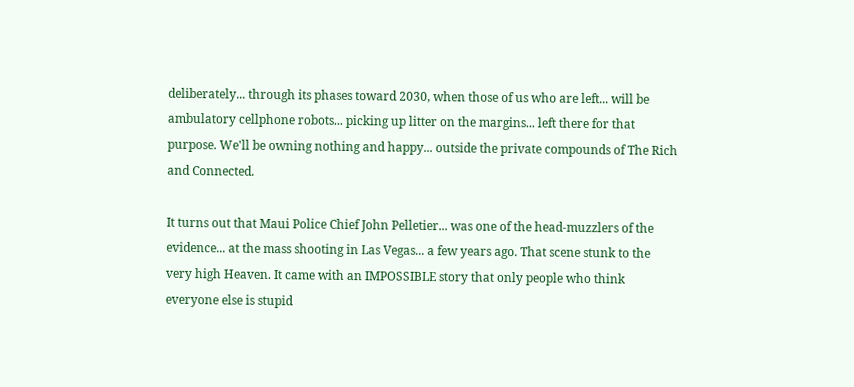deliberately... through its phases toward 2030, when those of us who are left... will be ambulatory cellphone robots... picking up litter on the margins... left there for that purpose. We'll be owning nothing and happy... outside the private compounds of The Rich and Connected.

It turns out that Maui Police Chief John Pelletier... was one of the head-muzzlers of the evidence... at the mass shooting in Las Vegas... a few years ago. That scene stunk to the very high Heaven. It came with an IMPOSSIBLE story that only people who think everyone else is stupid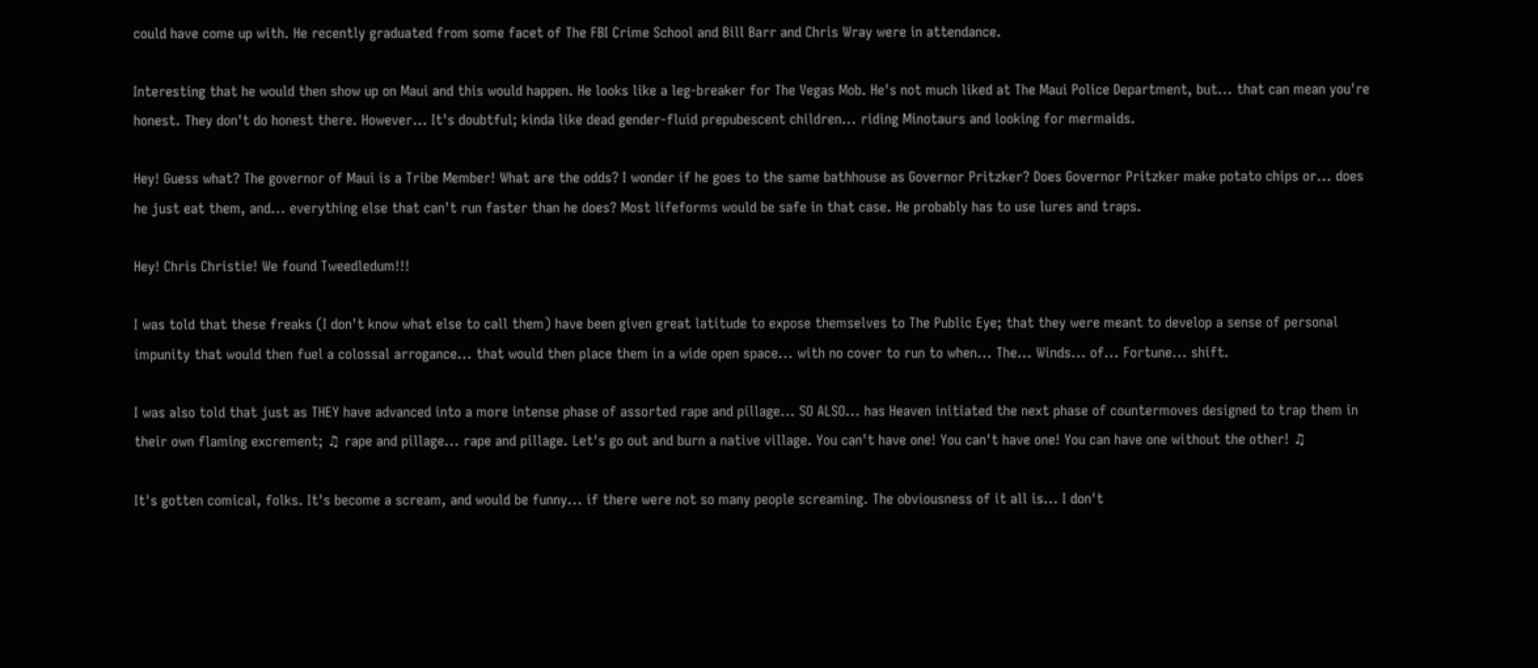could have come up with. He recently graduated from some facet of The FBI Crime School and Bill Barr and Chris Wray were in attendance.

Interesting that he would then show up on Maui and this would happen. He looks like a leg-breaker for The Vegas Mob. He's not much liked at The Maui Police Department, but... that can mean you're honest. They don't do honest there. However... It's doubtful; kinda like dead gender-fluid prepubescent children... riding Minotaurs and looking for mermaids.

Hey! Guess what? The governor of Maui is a Tribe Member! What are the odds? I wonder if he goes to the same bathhouse as Governor Pritzker? Does Governor Pritzker make potato chips or... does he just eat them, and... everything else that can't run faster than he does? Most lifeforms would be safe in that case. He probably has to use lures and traps.

Hey! Chris Christie! We found Tweedledum!!!

I was told that these freaks (I don't know what else to call them) have been given great latitude to expose themselves to The Public Eye; that they were meant to develop a sense of personal impunity that would then fuel a colossal arrogance... that would then place them in a wide open space... with no cover to run to when... The... Winds... of... Fortune... shift.

I was also told that just as THEY have advanced into a more intense phase of assorted rape and pillage... SO ALSO... has Heaven initiated the next phase of countermoves designed to trap them in their own flaming excrement; ♫ rape and pillage... rape and pillage. Let's go out and burn a native village. You can't have one! You can't have one! You can have one without the other! ♫

It's gotten comical, folks. It's become a scream, and would be funny... if there were not so many people screaming. The obviousness of it all is... I don't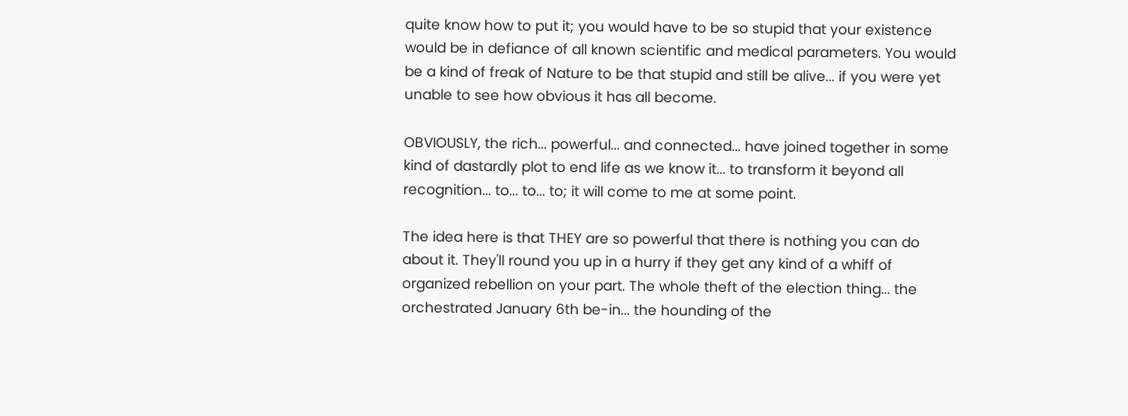quite know how to put it; you would have to be so stupid that your existence would be in defiance of all known scientific and medical parameters. You would be a kind of freak of Nature to be that stupid and still be alive... if you were yet unable to see how obvious it has all become.

OBVIOUSLY, the rich... powerful... and connected... have joined together in some kind of dastardly plot to end life as we know it... to transform it beyond all recognition... to... to... to; it will come to me at some point.

The idea here is that THEY are so powerful that there is nothing you can do about it. They'll round you up in a hurry if they get any kind of a whiff of organized rebellion on your part. The whole theft of the election thing... the orchestrated January 6th be-in... the hounding of the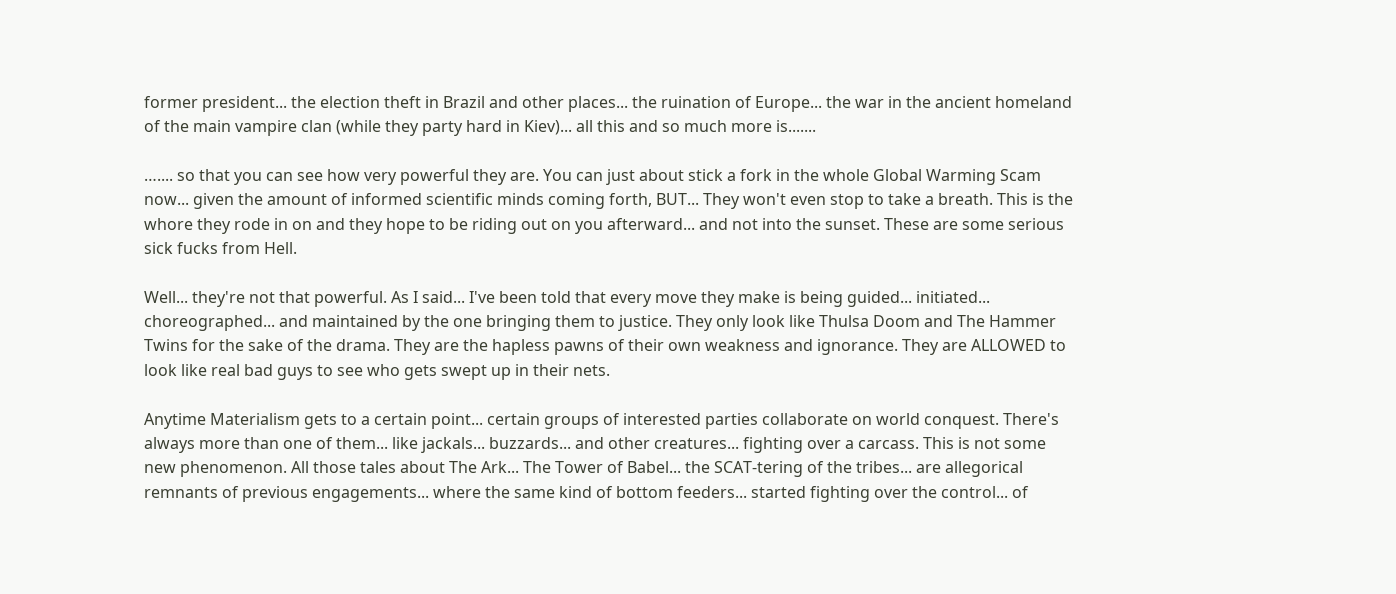former president... the election theft in Brazil and other places... the ruination of Europe... the war in the ancient homeland of the main vampire clan (while they party hard in Kiev)... all this and so much more is.......

….... so that you can see how very powerful they are. You can just about stick a fork in the whole Global Warming Scam now... given the amount of informed scientific minds coming forth, BUT... They won't even stop to take a breath. This is the whore they rode in on and they hope to be riding out on you afterward... and not into the sunset. These are some serious sick fucks from Hell.

Well... they're not that powerful. As I said... I've been told that every move they make is being guided... initiated... choreographed... and maintained by the one bringing them to justice. They only look like Thulsa Doom and The Hammer Twins for the sake of the drama. They are the hapless pawns of their own weakness and ignorance. They are ALLOWED to look like real bad guys to see who gets swept up in their nets.

Anytime Materialism gets to a certain point... certain groups of interested parties collaborate on world conquest. There's always more than one of them... like jackals... buzzards... and other creatures... fighting over a carcass. This is not some new phenomenon. All those tales about The Ark... The Tower of Babel... the SCAT-tering of the tribes... are allegorical remnants of previous engagements... where the same kind of bottom feeders... started fighting over the control... of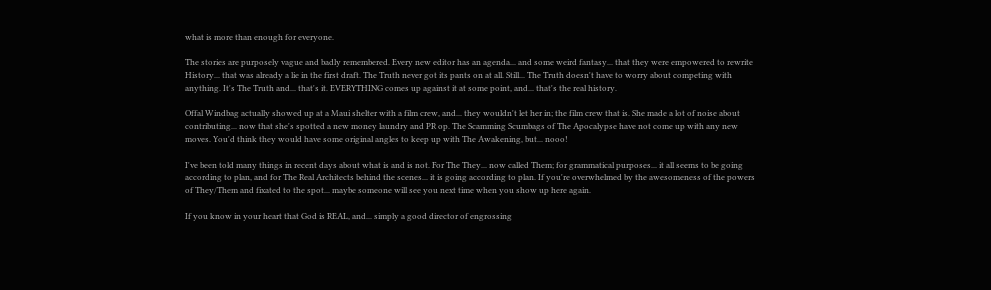what is more than enough for everyone.

The stories are purposely vague and badly remembered. Every new editor has an agenda... and some weird fantasy... that they were empowered to rewrite History... that was already a lie in the first draft. The Truth never got its pants on at all. Still... The Truth doesn't have to worry about competing with anything. It's The Truth and... that's it. EVERYTHING comes up against it at some point, and... that's the real history.

Offal Windbag actually showed up at a Maui shelter with a film crew, and... they wouldn't let her in; the film crew that is. She made a lot of noise about contributing... now that she's spotted a new money laundry and PR op. The Scamming Scumbags of The Apocalypse have not come up with any new moves. You'd think they would have some original angles to keep up with The Awakening, but... nooo!

I've been told many things in recent days about what is and is not. For The They... now called Them; for grammatical purposes... it all seems to be going according to plan, and for The Real Architects behind the scenes... it is going according to plan. If you're overwhelmed by the awesomeness of the powers of They/Them and fixated to the spot... maybe someone will see you next time when you show up here again.

If you know in your heart that God is REAL, and... simply a good director of engrossing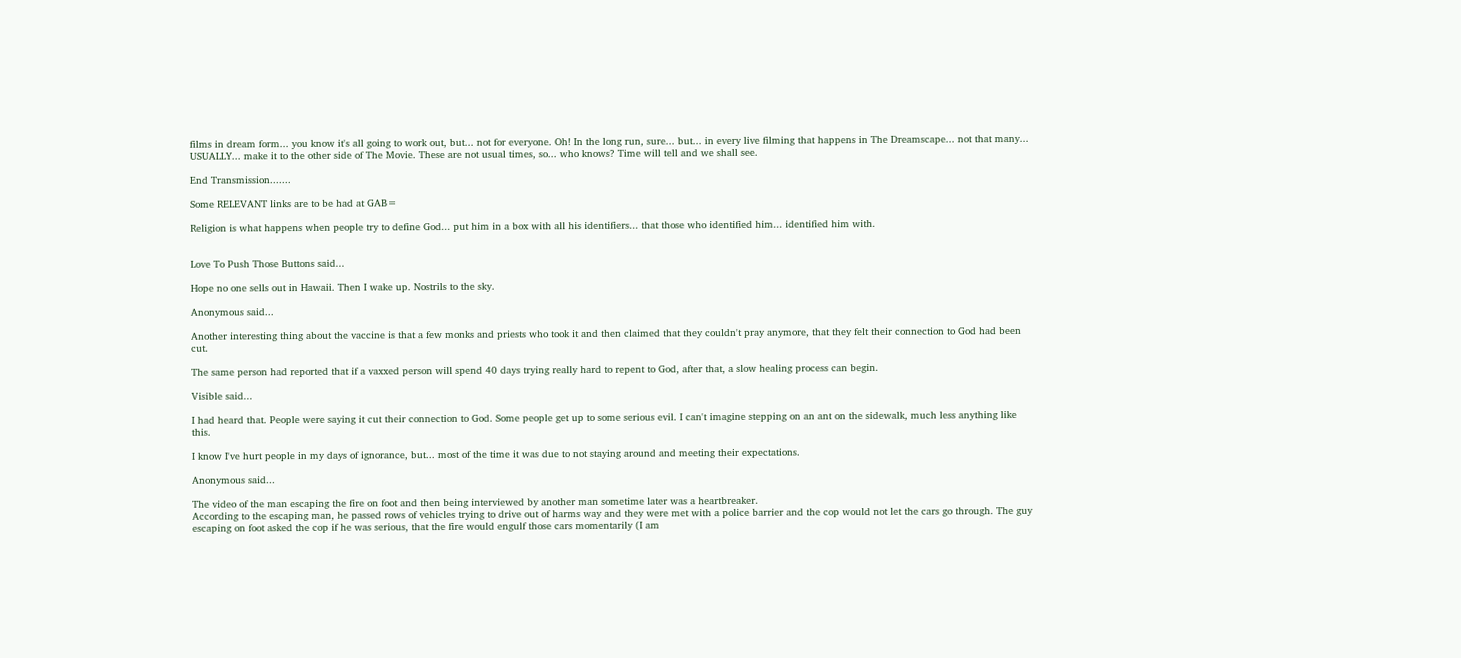films in dream form... you know it's all going to work out, but... not for everyone. Oh! In the long run, sure... but... in every live filming that happens in The Dreamscape... not that many... USUALLY... make it to the other side of The Movie. These are not usual times, so... who knows? Time will tell and we shall see.

End Transmission.......

Some RELEVANT links are to be had at GAB=

Religion is what happens when people try to define God... put him in a box with all his identifiers... that those who identified him... identified him with.


Love To Push Those Buttons said...

Hope no one sells out in Hawaii. Then I wake up. Nostrils to the sky.

Anonymous said...

Another interesting thing about the vaccine is that a few monks and priests who took it and then claimed that they couldn't pray anymore, that they felt their connection to God had been cut.

The same person had reported that if a vaxxed person will spend 40 days trying really hard to repent to God, after that, a slow healing process can begin.

Visible said...

I had heard that. People were saying it cut their connection to God. Some people get up to some serious evil. I can't imagine stepping on an ant on the sidewalk, much less anything like this.

I know I've hurt people in my days of ignorance, but... most of the time it was due to not staying around and meeting their expectations.

Anonymous said...

The video of the man escaping the fire on foot and then being interviewed by another man sometime later was a heartbreaker.
According to the escaping man, he passed rows of vehicles trying to drive out of harms way and they were met with a police barrier and the cop would not let the cars go through. The guy escaping on foot asked the cop if he was serious, that the fire would engulf those cars momentarily (I am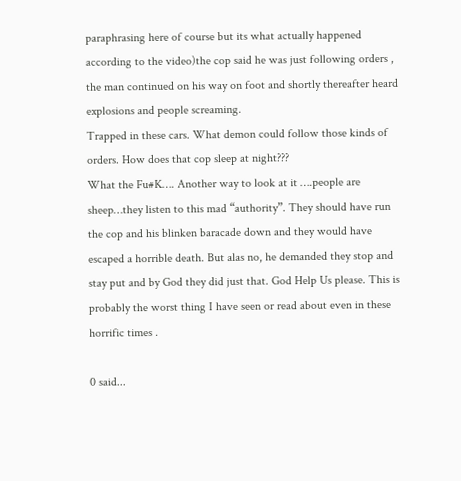paraphrasing here of course but its what actually happened according to the video)the cop said he was just following orders , the man continued on his way on foot and shortly thereafter heard explosions and people screaming.
Trapped in these cars. What demon could follow those kinds of orders. How does that cop sleep at night???
What the Fu#K…. Another way to look at it ….people are sheep…they listen to this mad “authority”. They should have run the cop and his blinken baracade down and they would have escaped a horrible death. But alas no, he demanded they stop and stay put and by God they did just that. God Help Us please. This is probably the worst thing I have seen or read about even in these horrific times .

0 said...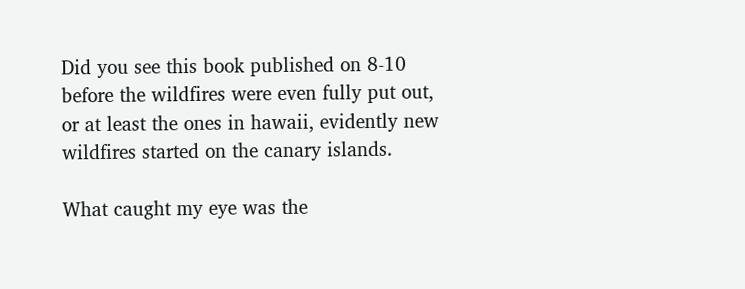Did you see this book published on 8-10 before the wildfires were even fully put out, or at least the ones in hawaii, evidently new wildfires started on the canary islands.

What caught my eye was the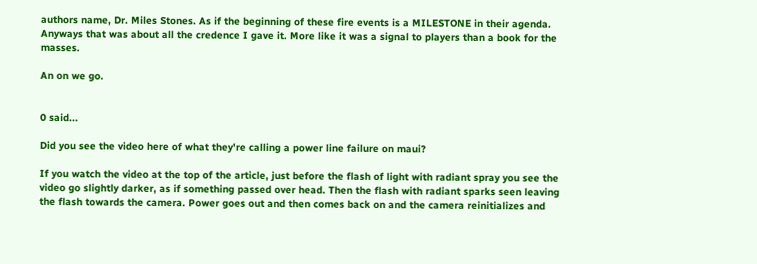authors name, Dr. Miles Stones. As if the beginning of these fire events is a MILESTONE in their agenda. Anyways that was about all the credence I gave it. More like it was a signal to players than a book for the masses.

An on we go.


0 said...

Did you see the video here of what they're calling a power line failure on maui?

If you watch the video at the top of the article, just before the flash of light with radiant spray you see the video go slightly darker, as if something passed over head. Then the flash with radiant sparks seen leaving the flash towards the camera. Power goes out and then comes back on and the camera reinitializes and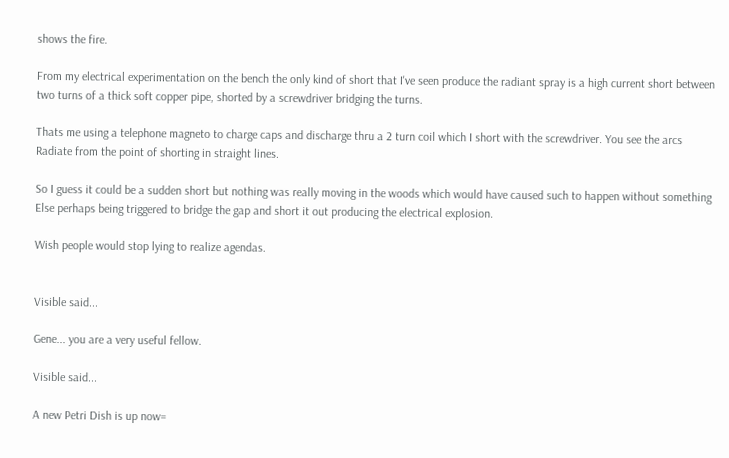shows the fire.

From my electrical experimentation on the bench the only kind of short that I've seen produce the radiant spray is a high current short between two turns of a thick soft copper pipe, shorted by a screwdriver bridging the turns.

Thats me using a telephone magneto to charge caps and discharge thru a 2 turn coil which I short with the screwdriver. You see the arcs Radiate from the point of shorting in straight lines.

So I guess it could be a sudden short but nothing was really moving in the woods which would have caused such to happen without something Else perhaps being triggered to bridge the gap and short it out producing the electrical explosion.

Wish people would stop lying to realize agendas.


Visible said...

Gene... you are a very useful fellow.

Visible said...

A new Petri Dish is up now=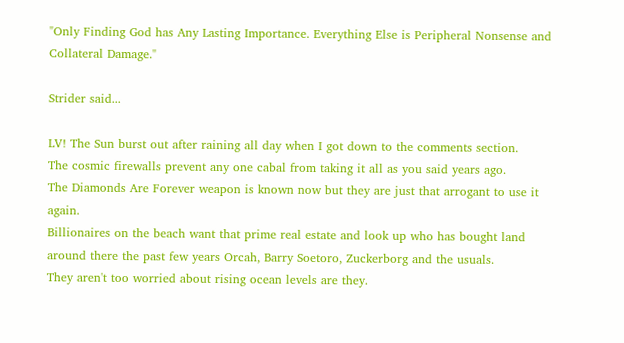"Only Finding God has Any Lasting Importance. Everything Else is Peripheral Nonsense and Collateral Damage."

Strider said...

LV! The Sun burst out after raining all day when I got down to the comments section.
The cosmic firewalls prevent any one cabal from taking it all as you said years ago.
The Diamonds Are Forever weapon is known now but they are just that arrogant to use it again.
Billionaires on the beach want that prime real estate and look up who has bought land around there the past few years Orcah, Barry Soetoro, Zuckerborg and the usuals.
They aren't too worried about rising ocean levels are they.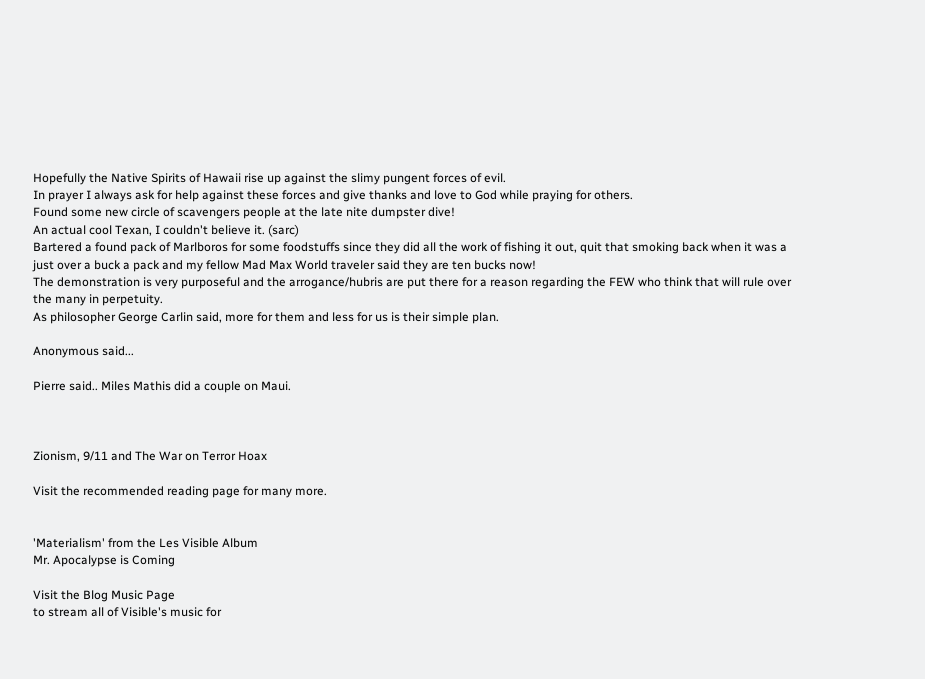Hopefully the Native Spirits of Hawaii rise up against the slimy pungent forces of evil.
In prayer I always ask for help against these forces and give thanks and love to God while praying for others.
Found some new circle of scavengers people at the late nite dumpster dive!
An actual cool Texan, I couldn't believe it. (sarc)
Bartered a found pack of Marlboros for some foodstuffs since they did all the work of fishing it out, quit that smoking back when it was a just over a buck a pack and my fellow Mad Max World traveler said they are ten bucks now!
The demonstration is very purposeful and the arrogance/hubris are put there for a reason regarding the FEW who think that will rule over the many in perpetuity.
As philosopher George Carlin said, more for them and less for us is their simple plan.

Anonymous said...

Pierre said.. Miles Mathis did a couple on Maui.



Zionism, 9/11 and The War on Terror Hoax

Visit the recommended reading page for many more.


'Materialism' from the Les Visible Album
Mr. Apocalypse is Coming

Visit the Blog Music Page
to stream all of Visible's music for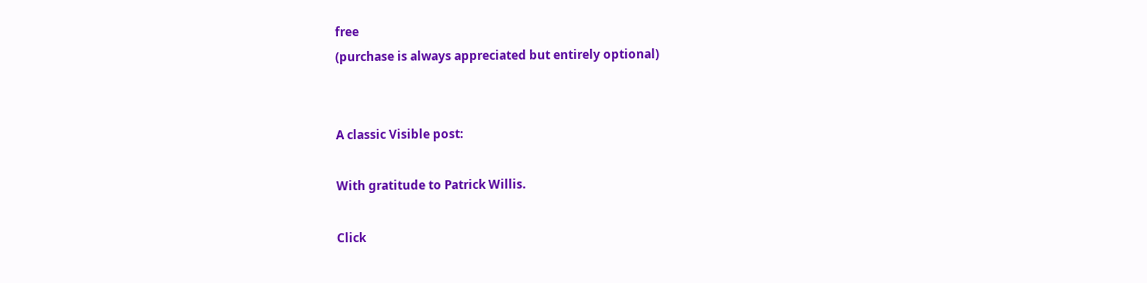free
(purchase is always appreciated but entirely optional)


A classic Visible post:

With gratitude to Patrick Willis.

Click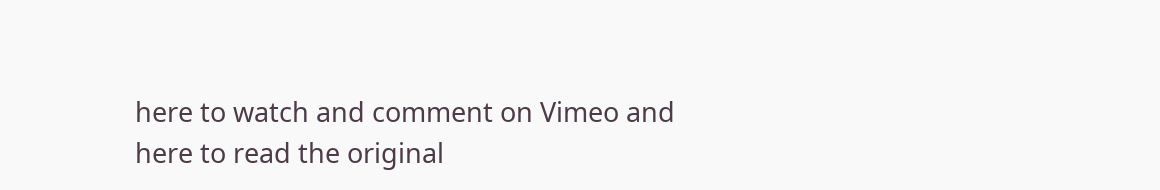here to watch and comment on Vimeo and here to read the original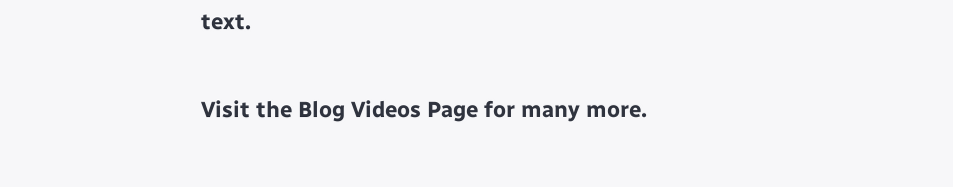text.

Visit the Blog Videos Page for many more.